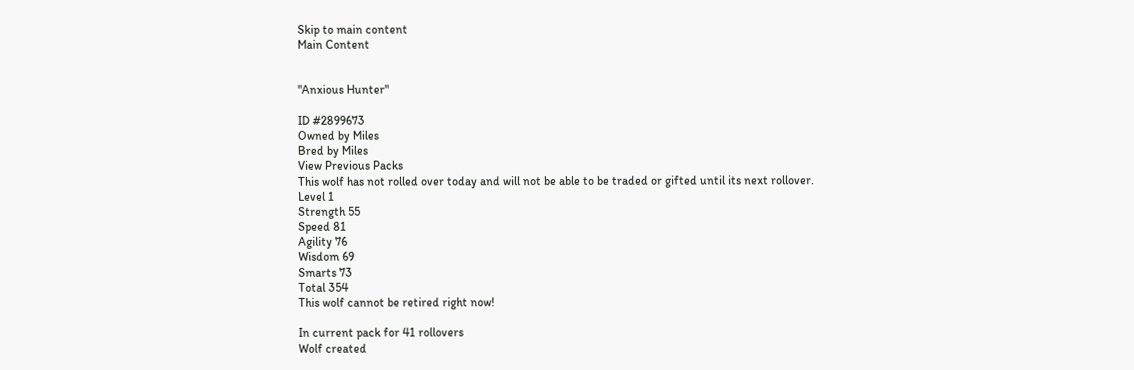Skip to main content
Main Content


"Anxious Hunter"

ID #2899673
Owned by Miles
Bred by Miles
View Previous Packs
This wolf has not rolled over today and will not be able to be traded or gifted until its next rollover.
Level 1
Strength 55
Speed 81
Agility 76
Wisdom 69
Smarts 73
Total 354
This wolf cannot be retired right now!

In current pack for 41 rollovers
Wolf created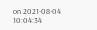on 2021-08-04 10:04:34